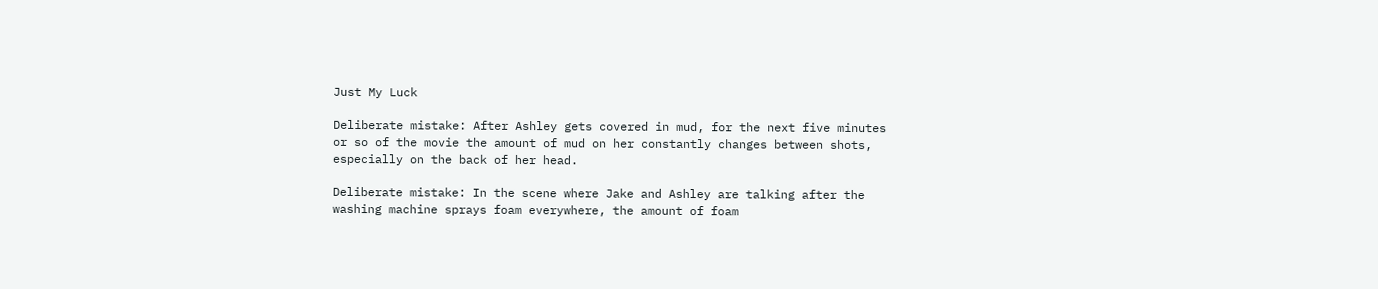Just My Luck

Deliberate mistake: After Ashley gets covered in mud, for the next five minutes or so of the movie the amount of mud on her constantly changes between shots, especially on the back of her head.

Deliberate mistake: In the scene where Jake and Ashley are talking after the washing machine sprays foam everywhere, the amount of foam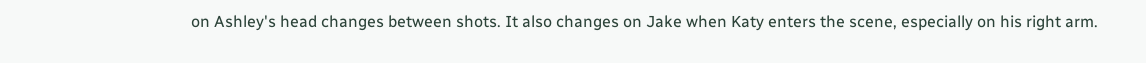on Ashley's head changes between shots. It also changes on Jake when Katy enters the scene, especially on his right arm.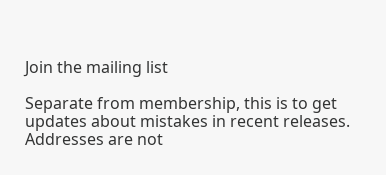Join the mailing list

Separate from membership, this is to get updates about mistakes in recent releases. Addresses are not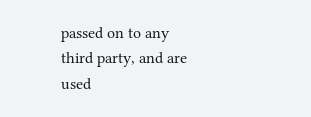passed on to any third party, and are used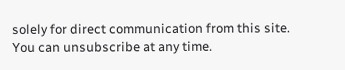solely for direct communication from this site. You can unsubscribe at any time.